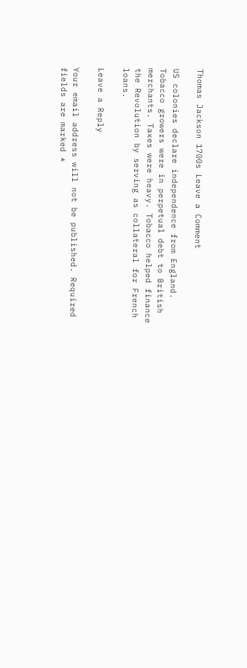Thomas Jackson 1700s Leave a Comment

US colonies declare independence from England. Tobacco growers were in perpetual debt to British merchants. Taxes were heavy. Tobacco helped finance the Revolution by serving as collateral for French loans.

Leave a Reply

Your email address will not be published. Required fields are marked *